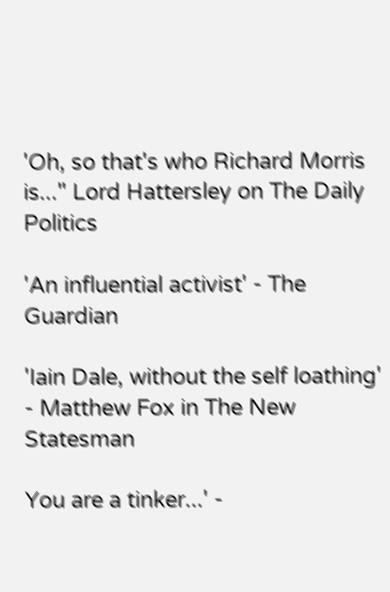'Oh, so that's who Richard Morris is..." Lord Hattersley on The Daily Politics

'An influential activist' - The Guardian

'Iain Dale, without the self loathing' - Matthew Fox in The New Statesman

You are a tinker...' -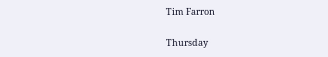Tim Farron

Thursday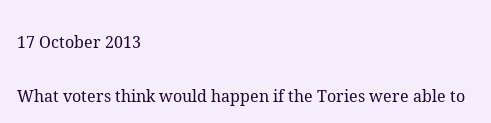17 October 2013

What voters think would happen if the Tories were able to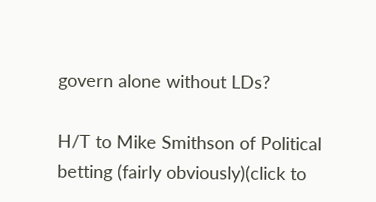govern alone without LDs?

H/T to Mike Smithson of Political betting (fairly obviously)(click to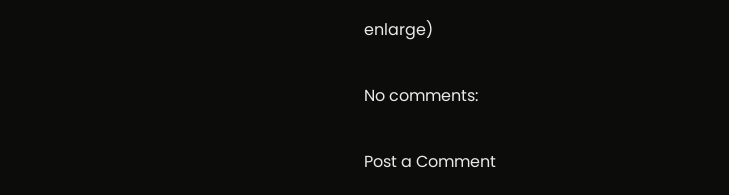enlarge)

No comments:

Post a Comment